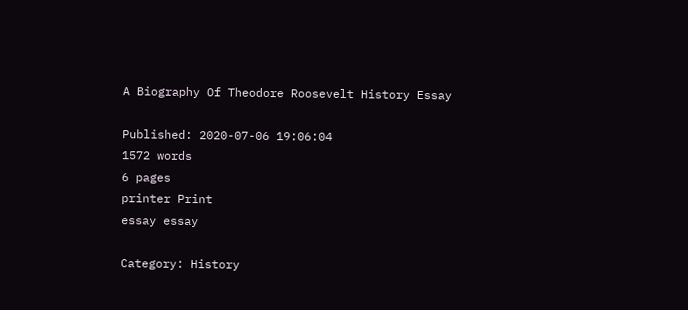A Biography Of Theodore Roosevelt History Essay

Published: 2020-07-06 19:06:04
1572 words
6 pages
printer Print
essay essay

Category: History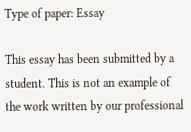Type of paper: Essay

This essay has been submitted by a student. This is not an example of the work written by our professional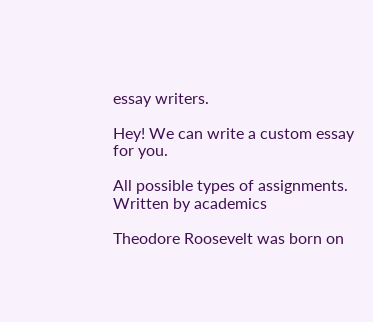essay writers.

Hey! We can write a custom essay for you.

All possible types of assignments. Written by academics

Theodore Roosevelt was born on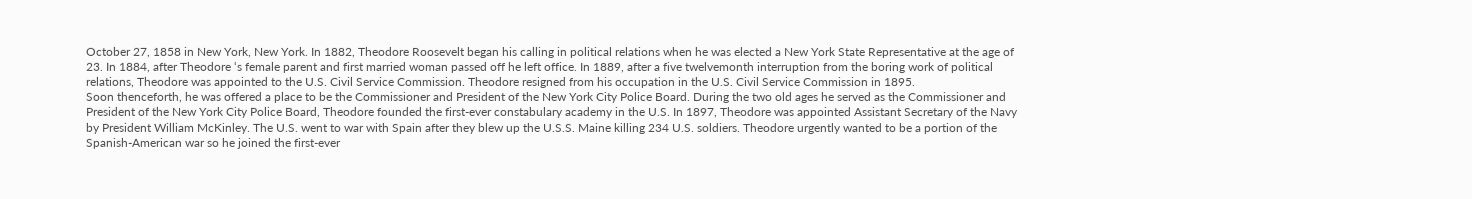October 27, 1858 in New York, New York. In 1882, Theodore Roosevelt began his calling in political relations when he was elected a New York State Representative at the age of 23. In 1884, after Theodore ‘s female parent and first married woman passed off he left office. In 1889, after a five twelvemonth interruption from the boring work of political relations, Theodore was appointed to the U.S. Civil Service Commission. Theodore resigned from his occupation in the U.S. Civil Service Commission in 1895.
Soon thenceforth, he was offered a place to be the Commissioner and President of the New York City Police Board. During the two old ages he served as the Commissioner and President of the New York City Police Board, Theodore founded the first-ever constabulary academy in the U.S. In 1897, Theodore was appointed Assistant Secretary of the Navy by President William McKinley. The U.S. went to war with Spain after they blew up the U.S.S. Maine killing 234 U.S. soldiers. Theodore urgently wanted to be a portion of the Spanish-American war so he joined the first-ever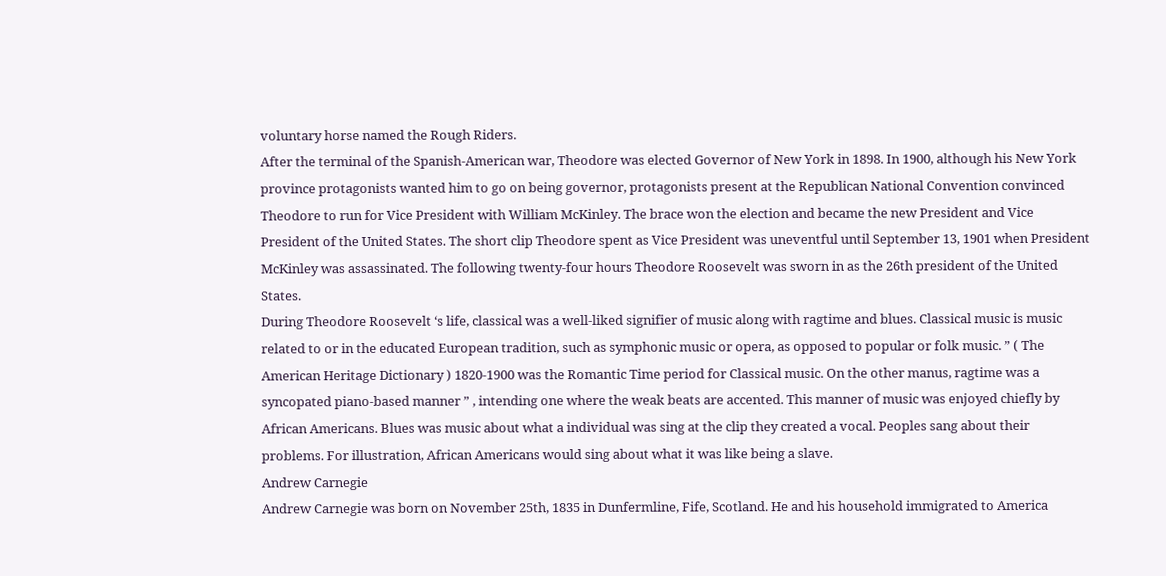voluntary horse named the Rough Riders.
After the terminal of the Spanish-American war, Theodore was elected Governor of New York in 1898. In 1900, although his New York province protagonists wanted him to go on being governor, protagonists present at the Republican National Convention convinced Theodore to run for Vice President with William McKinley. The brace won the election and became the new President and Vice President of the United States. The short clip Theodore spent as Vice President was uneventful until September 13, 1901 when President McKinley was assassinated. The following twenty-four hours Theodore Roosevelt was sworn in as the 26th president of the United States.
During Theodore Roosevelt ‘s life, classical was a well-liked signifier of music along with ragtime and blues. Classical music is music related to or in the educated European tradition, such as symphonic music or opera, as opposed to popular or folk music. ” ( The American Heritage Dictionary ) 1820-1900 was the Romantic Time period for Classical music. On the other manus, ragtime was a syncopated piano-based manner ” , intending one where the weak beats are accented. This manner of music was enjoyed chiefly by African Americans. Blues was music about what a individual was sing at the clip they created a vocal. Peoples sang about their problems. For illustration, African Americans would sing about what it was like being a slave.
Andrew Carnegie
Andrew Carnegie was born on November 25th, 1835 in Dunfermline, Fife, Scotland. He and his household immigrated to America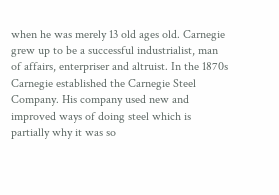when he was merely 13 old ages old. Carnegie grew up to be a successful industrialist, man of affairs, enterpriser and altruist. In the 1870s Carnegie established the Carnegie Steel Company. His company used new and improved ways of doing steel which is partially why it was so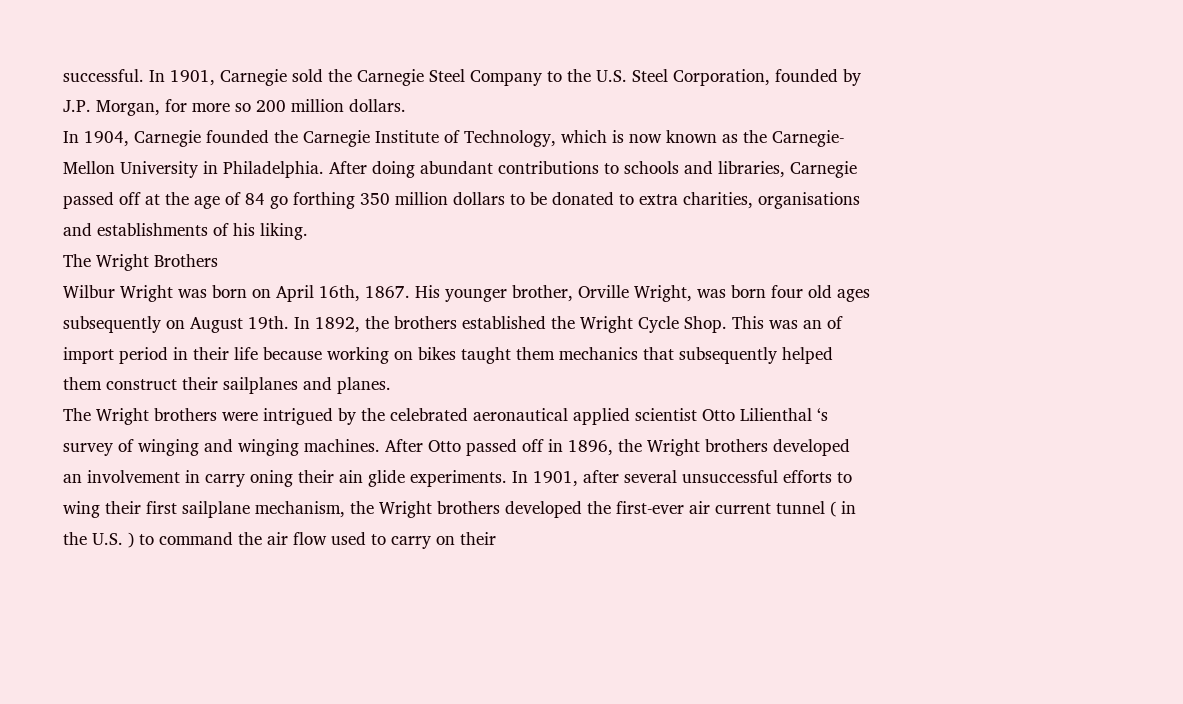successful. In 1901, Carnegie sold the Carnegie Steel Company to the U.S. Steel Corporation, founded by J.P. Morgan, for more so 200 million dollars.
In 1904, Carnegie founded the Carnegie Institute of Technology, which is now known as the Carnegie-Mellon University in Philadelphia. After doing abundant contributions to schools and libraries, Carnegie passed off at the age of 84 go forthing 350 million dollars to be donated to extra charities, organisations and establishments of his liking.
The Wright Brothers
Wilbur Wright was born on April 16th, 1867. His younger brother, Orville Wright, was born four old ages subsequently on August 19th. In 1892, the brothers established the Wright Cycle Shop. This was an of import period in their life because working on bikes taught them mechanics that subsequently helped them construct their sailplanes and planes.
The Wright brothers were intrigued by the celebrated aeronautical applied scientist Otto Lilienthal ‘s survey of winging and winging machines. After Otto passed off in 1896, the Wright brothers developed an involvement in carry oning their ain glide experiments. In 1901, after several unsuccessful efforts to wing their first sailplane mechanism, the Wright brothers developed the first-ever air current tunnel ( in the U.S. ) to command the air flow used to carry on their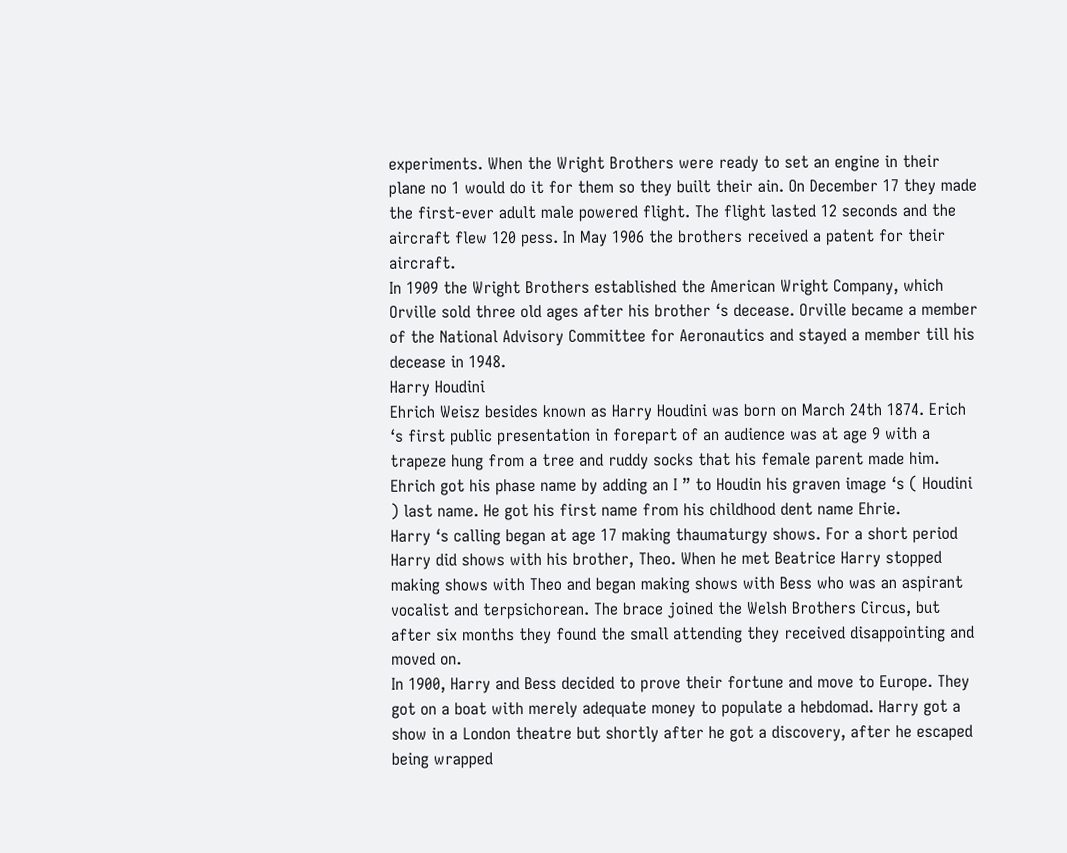experiments. When the Wright Brothers were ready to set an engine in their plane no 1 would do it for them so they built their ain. On December 17 they made the first-ever adult male powered flight. The flight lasted 12 seconds and the aircraft flew 120 pess. In May 1906 the brothers received a patent for their aircraft.
In 1909 the Wright Brothers established the American Wright Company, which Orville sold three old ages after his brother ‘s decease. Orville became a member of the National Advisory Committee for Aeronautics and stayed a member till his decease in 1948.
Harry Houdini
Ehrich Weisz besides known as Harry Houdini was born on March 24th 1874. Erich ‘s first public presentation in forepart of an audience was at age 9 with a trapeze hung from a tree and ruddy socks that his female parent made him. Ehrich got his phase name by adding an I ” to Houdin his graven image ‘s ( Houdini ) last name. He got his first name from his childhood dent name Ehrie.
Harry ‘s calling began at age 17 making thaumaturgy shows. For a short period Harry did shows with his brother, Theo. When he met Beatrice Harry stopped making shows with Theo and began making shows with Bess who was an aspirant vocalist and terpsichorean. The brace joined the Welsh Brothers Circus, but after six months they found the small attending they received disappointing and moved on.
In 1900, Harry and Bess decided to prove their fortune and move to Europe. They got on a boat with merely adequate money to populate a hebdomad. Harry got a show in a London theatre but shortly after he got a discovery, after he escaped being wrapped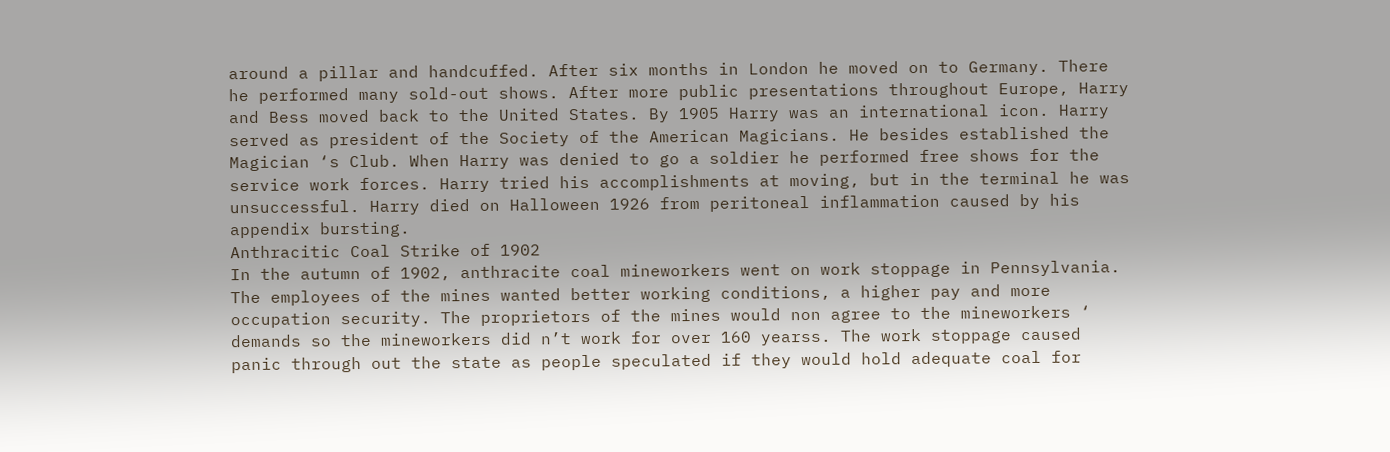around a pillar and handcuffed. After six months in London he moved on to Germany. There he performed many sold-out shows. After more public presentations throughout Europe, Harry and Bess moved back to the United States. By 1905 Harry was an international icon. Harry served as president of the Society of the American Magicians. He besides established the Magician ‘s Club. When Harry was denied to go a soldier he performed free shows for the service work forces. Harry tried his accomplishments at moving, but in the terminal he was unsuccessful. Harry died on Halloween 1926 from peritoneal inflammation caused by his appendix bursting.
Anthracitic Coal Strike of 1902
In the autumn of 1902, anthracite coal mineworkers went on work stoppage in Pennsylvania. The employees of the mines wanted better working conditions, a higher pay and more occupation security. The proprietors of the mines would non agree to the mineworkers ‘ demands so the mineworkers did n’t work for over 160 yearss. The work stoppage caused panic through out the state as people speculated if they would hold adequate coal for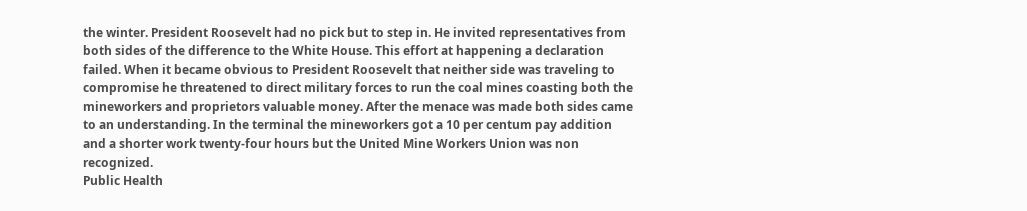the winter. President Roosevelt had no pick but to step in. He invited representatives from both sides of the difference to the White House. This effort at happening a declaration failed. When it became obvious to President Roosevelt that neither side was traveling to compromise he threatened to direct military forces to run the coal mines coasting both the mineworkers and proprietors valuable money. After the menace was made both sides came to an understanding. In the terminal the mineworkers got a 10 per centum pay addition and a shorter work twenty-four hours but the United Mine Workers Union was non recognized.
Public Health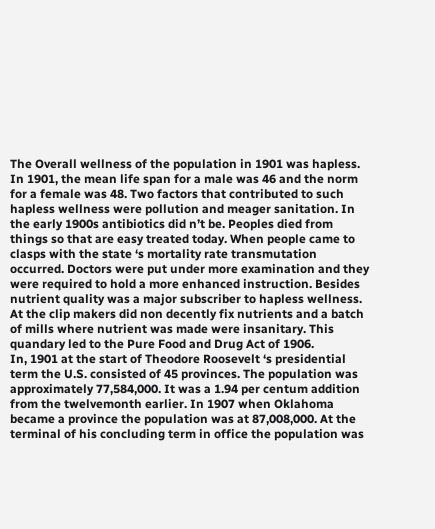The Overall wellness of the population in 1901 was hapless. In 1901, the mean life span for a male was 46 and the norm for a female was 48. Two factors that contributed to such hapless wellness were pollution and meager sanitation. In the early 1900s antibiotics did n’t be. Peoples died from things so that are easy treated today. When people came to clasps with the state ‘s mortality rate transmutation occurred. Doctors were put under more examination and they were required to hold a more enhanced instruction. Besides nutrient quality was a major subscriber to hapless wellness. At the clip makers did non decently fix nutrients and a batch of mills where nutrient was made were insanitary. This quandary led to the Pure Food and Drug Act of 1906.
In, 1901 at the start of Theodore Roosevelt ‘s presidential term the U.S. consisted of 45 provinces. The population was approximately 77,584,000. It was a 1.94 per centum addition from the twelvemonth earlier. In 1907 when Oklahoma became a province the population was at 87,008,000. At the terminal of his concluding term in office the population was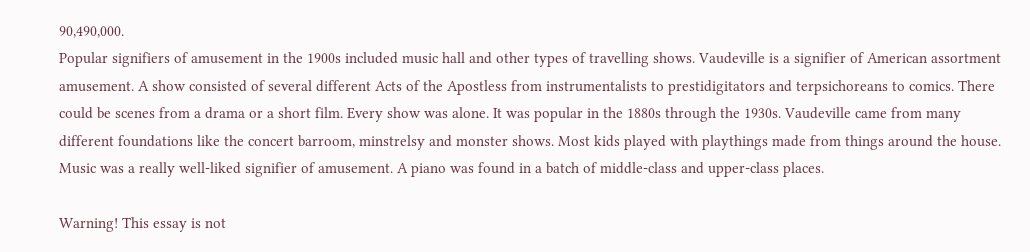90,490,000.
Popular signifiers of amusement in the 1900s included music hall and other types of travelling shows. Vaudeville is a signifier of American assortment amusement. A show consisted of several different Acts of the Apostless from instrumentalists to prestidigitators and terpsichoreans to comics. There could be scenes from a drama or a short film. Every show was alone. It was popular in the 1880s through the 1930s. Vaudeville came from many different foundations like the concert barroom, minstrelsy and monster shows. Most kids played with playthings made from things around the house. Music was a really well-liked signifier of amusement. A piano was found in a batch of middle-class and upper-class places.

Warning! This essay is not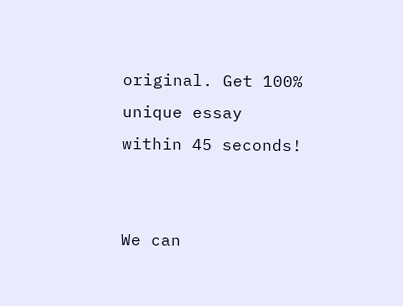original. Get 100% unique essay within 45 seconds!


We can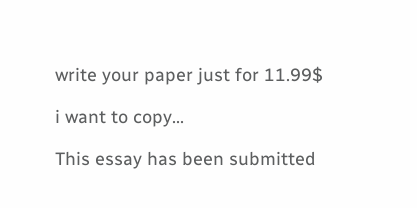write your paper just for 11.99$

i want to copy...

This essay has been submitted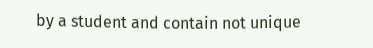by a student and contain not unique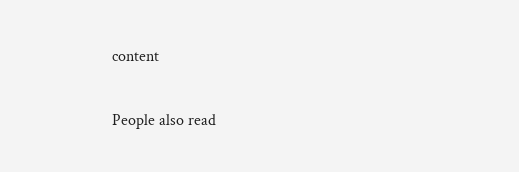content

People also read